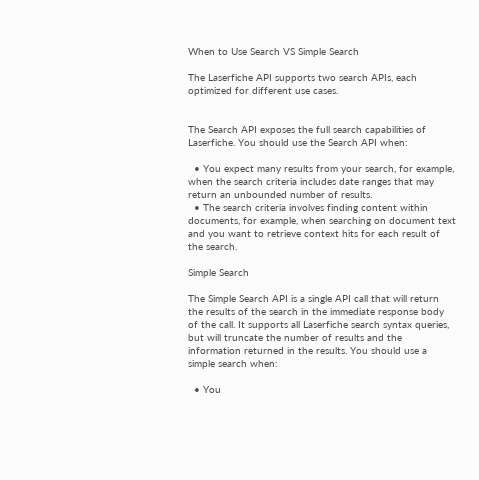When to Use Search VS Simple Search

The Laserfiche API supports two search APIs, each optimized for different use cases.


The Search API exposes the full search capabilities of Laserfiche. You should use the Search API when:

  • You expect many results from your search, for example, when the search criteria includes date ranges that may return an unbounded number of results.
  • The search criteria involves finding content within documents, for example, when searching on document text and you want to retrieve context hits for each result of the search.

Simple Search

The Simple Search API is a single API call that will return the results of the search in the immediate response body of the call. It supports all Laserfiche search syntax queries, but will truncate the number of results and the information returned in the results. You should use a simple search when:

  • You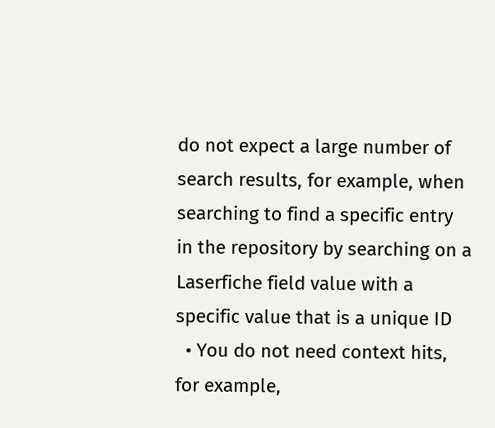do not expect a large number of search results, for example, when searching to find a specific entry in the repository by searching on a Laserfiche field value with a specific value that is a unique ID
  • You do not need context hits, for example,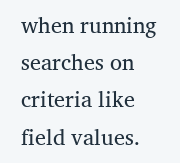when running searches on criteria like field values.